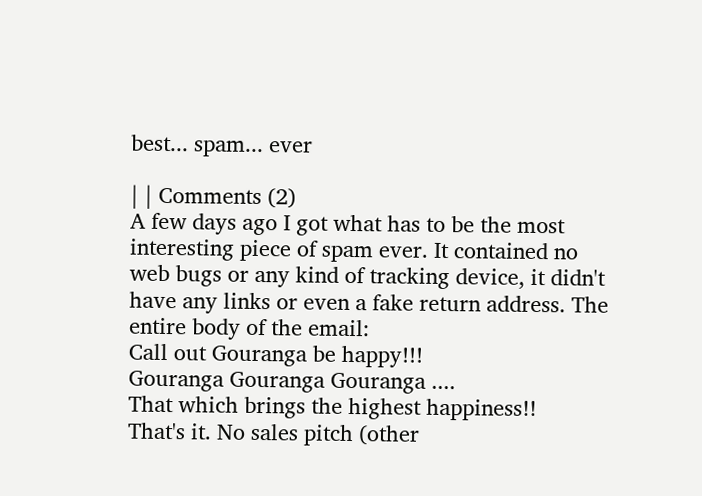best... spam... ever

| | Comments (2)
A few days ago I got what has to be the most interesting piece of spam ever. It contained no web bugs or any kind of tracking device, it didn't have any links or even a fake return address. The entire body of the email:
Call out Gouranga be happy!!!
Gouranga Gouranga Gouranga ....
That which brings the highest happiness!!
That's it. No sales pitch (other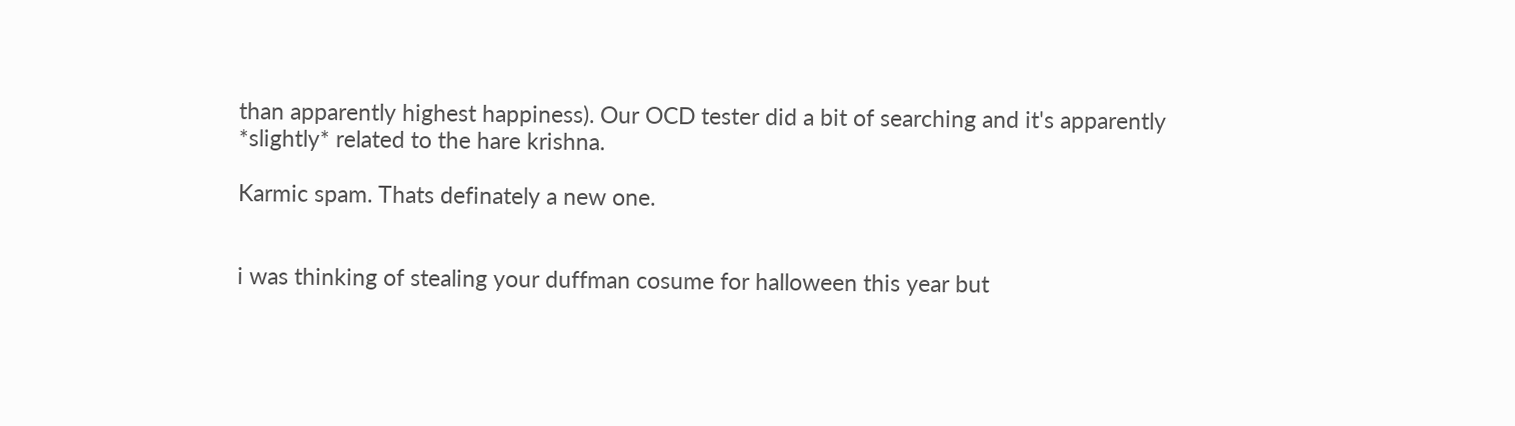than apparently highest happiness). Our OCD tester did a bit of searching and it's apparently *slightly* related to the hare krishna.

Karmic spam. Thats definately a new one.


i was thinking of stealing your duffman cosume for halloween this year but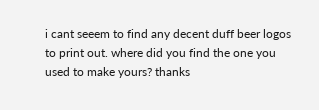i cant seeem to find any decent duff beer logos to print out. where did you find the one you used to make yours? thanks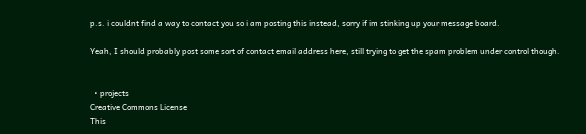p.s. i couldnt find a way to contact you so i am posting this instead, sorry if im stinking up your message board.

Yeah, I should probably post some sort of contact email address here, still trying to get the spam problem under control though.


  • projects
Creative Commons License
This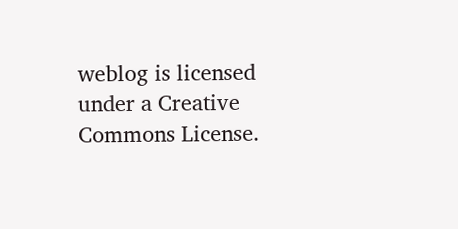weblog is licensed under a Creative Commons License.